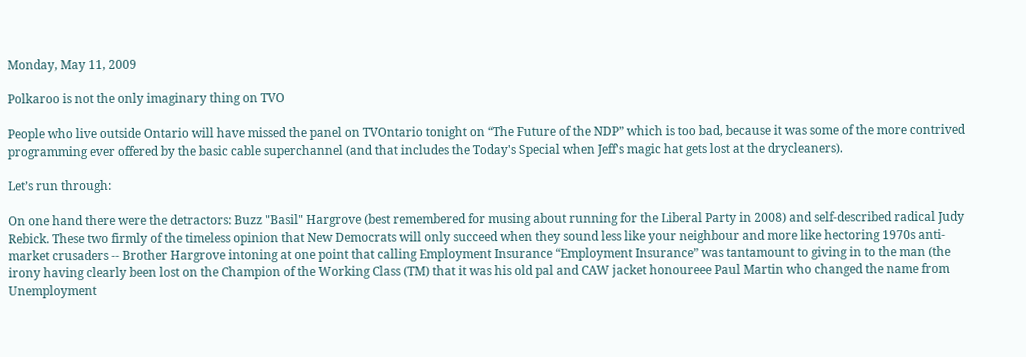Monday, May 11, 2009

Polkaroo is not the only imaginary thing on TVO

People who live outside Ontario will have missed the panel on TVOntario tonight on “The Future of the NDP” which is too bad, because it was some of the more contrived programming ever offered by the basic cable superchannel (and that includes the Today's Special when Jeff's magic hat gets lost at the drycleaners).

Let’s run through:

On one hand there were the detractors: Buzz "Basil" Hargrove (best remembered for musing about running for the Liberal Party in 2008) and self-described radical Judy Rebick. These two firmly of the timeless opinion that New Democrats will only succeed when they sound less like your neighbour and more like hectoring 1970s anti-market crusaders -- Brother Hargrove intoning at one point that calling Employment Insurance “Employment Insurance” was tantamount to giving in to the man (the irony having clearly been lost on the Champion of the Working Class (TM) that it was his old pal and CAW jacket honoureee Paul Martin who changed the name from Unemployment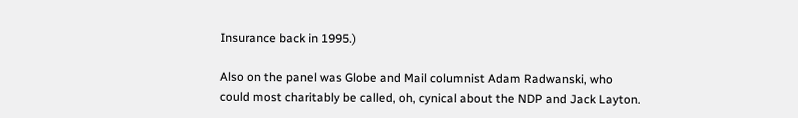Insurance back in 1995.)

Also on the panel was Globe and Mail columnist Adam Radwanski, who could most charitably be called, oh, cynical about the NDP and Jack Layton.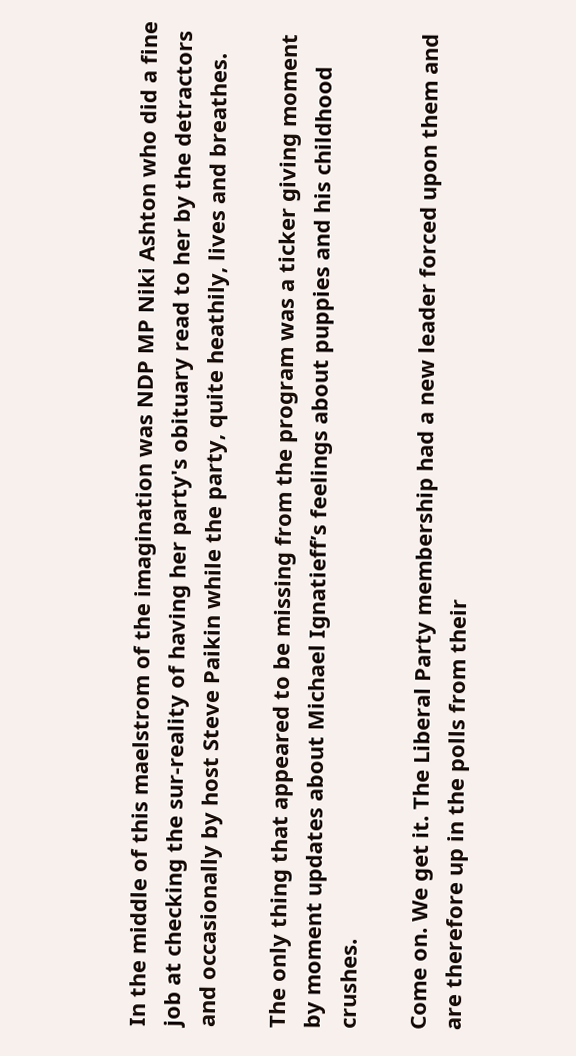In the middle of this maelstrom of the imagination was NDP MP Niki Ashton who did a fine job at checking the sur-reality of having her party's obituary read to her by the detractors and occasionally by host Steve Paikin while the party, quite heathily, lives and breathes.

The only thing that appeared to be missing from the program was a ticker giving moment by moment updates about Michael Ignatieff’s feelings about puppies and his childhood crushes.

Come on. We get it. The Liberal Party membership had a new leader forced upon them and are therefore up in the polls from their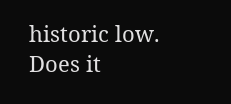historic low. Does it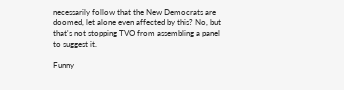necessarily follow that the New Democrats are doomed, let alone even affected by this? No, but that's not stopping TVO from assembling a panel to suggest it.

Funny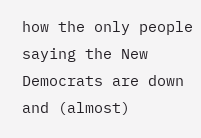how the only people saying the New Democrats are down and (almost)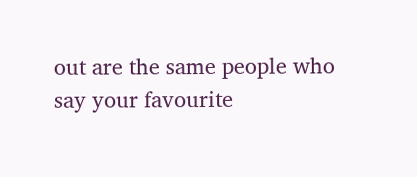out are the same people who say your favourite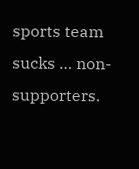sports team sucks … non-supporters.